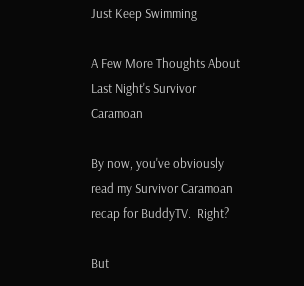Just Keep Swimming

A Few More Thoughts About Last Night's Survivor Caramoan

By now, you've obviously read my Survivor Caramoan recap for BuddyTV.  Right?

But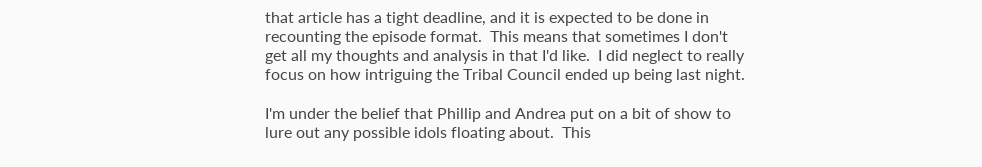that article has a tight deadline, and it is expected to be done in recounting the episode format.  This means that sometimes I don't get all my thoughts and analysis in that I'd like.  I did neglect to really focus on how intriguing the Tribal Council ended up being last night.

I'm under the belief that Phillip and Andrea put on a bit of show to lure out any possible idols floating about.  This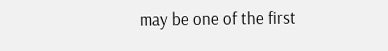may be one of the first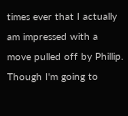times ever that I actually am impressed with a move pulled off by Phillip.  Though I'm going to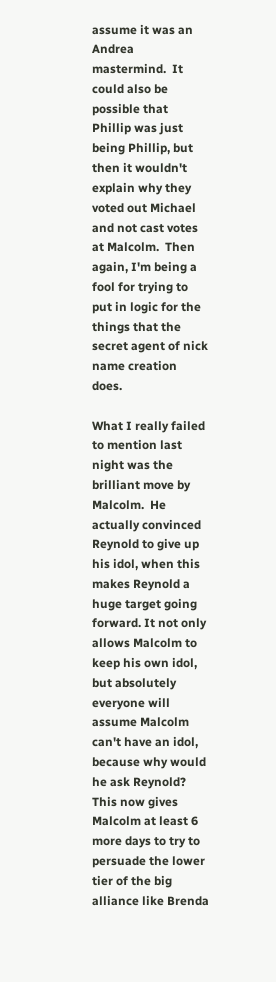assume it was an Andrea mastermind.  It could also be possible that Phillip was just being Phillip, but then it wouldn't explain why they voted out Michael and not cast votes at Malcolm.  Then again, I'm being a fool for trying to put in logic for the things that the secret agent of nick name creation does.

What I really failed to mention last night was the brilliant move by Malcolm.  He actually convinced Reynold to give up his idol, when this makes Reynold a huge target going forward. It not only allows Malcolm to keep his own idol, but absolutely everyone will assume Malcolm can't have an idol, because why would he ask Reynold?  This now gives Malcolm at least 6 more days to try to persuade the lower tier of the big alliance like Brenda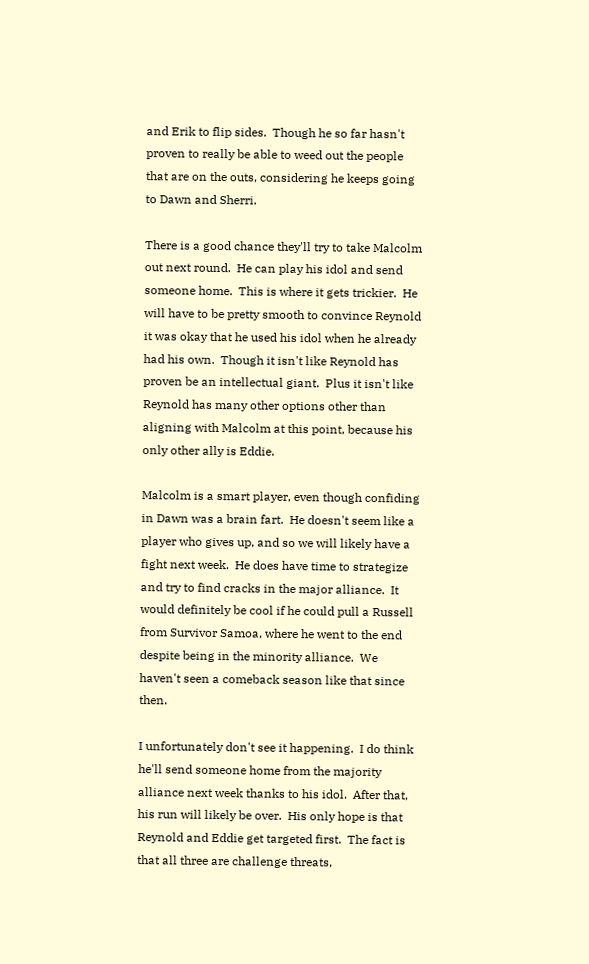and Erik to flip sides.  Though he so far hasn't proven to really be able to weed out the people that are on the outs, considering he keeps going to Dawn and Sherri.

There is a good chance they'll try to take Malcolm out next round.  He can play his idol and send someone home.  This is where it gets trickier.  He will have to be pretty smooth to convince Reynold it was okay that he used his idol when he already had his own.  Though it isn't like Reynold has proven be an intellectual giant.  Plus it isn't like Reynold has many other options other than aligning with Malcolm at this point, because his only other ally is Eddie.

Malcolm is a smart player, even though confiding in Dawn was a brain fart.  He doesn't seem like a player who gives up, and so we will likely have a fight next week.  He does have time to strategize and try to find cracks in the major alliance.  It would definitely be cool if he could pull a Russell from Survivor Samoa, where he went to the end despite being in the minority alliance.  We haven't seen a comeback season like that since then.

I unfortunately don't see it happening.  I do think he'll send someone home from the majority alliance next week thanks to his idol.  After that, his run will likely be over.  His only hope is that Reynold and Eddie get targeted first.  The fact is that all three are challenge threats,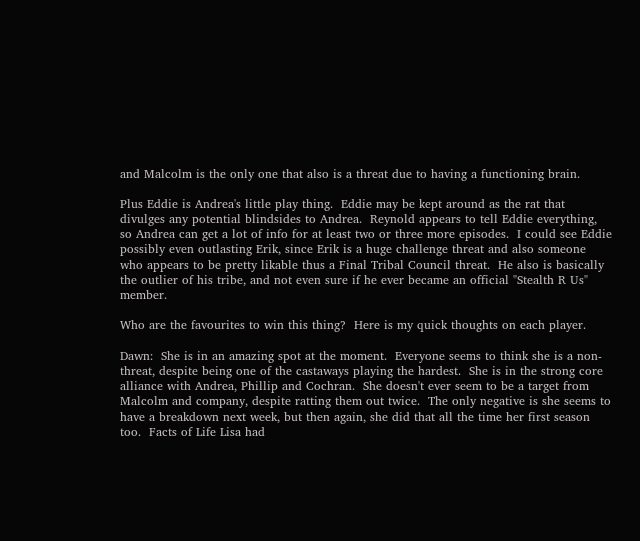and Malcolm is the only one that also is a threat due to having a functioning brain.

Plus Eddie is Andrea's little play thing.  Eddie may be kept around as the rat that divulges any potential blindsides to Andrea.  Reynold appears to tell Eddie everything, so Andrea can get a lot of info for at least two or three more episodes.  I could see Eddie possibly even outlasting Erik, since Erik is a huge challenge threat and also someone who appears to be pretty likable thus a Final Tribal Council threat.  He also is basically the outlier of his tribe, and not even sure if he ever became an official "Stealth R Us" member.

Who are the favourites to win this thing?  Here is my quick thoughts on each player.

Dawn:  She is in an amazing spot at the moment.  Everyone seems to think she is a non-threat, despite being one of the castaways playing the hardest.  She is in the strong core alliance with Andrea, Phillip and Cochran.  She doesn't ever seem to be a target from Malcolm and company, despite ratting them out twice.  The only negative is she seems to have a breakdown next week, but then again, she did that all the time her first season too.  Facts of Life Lisa had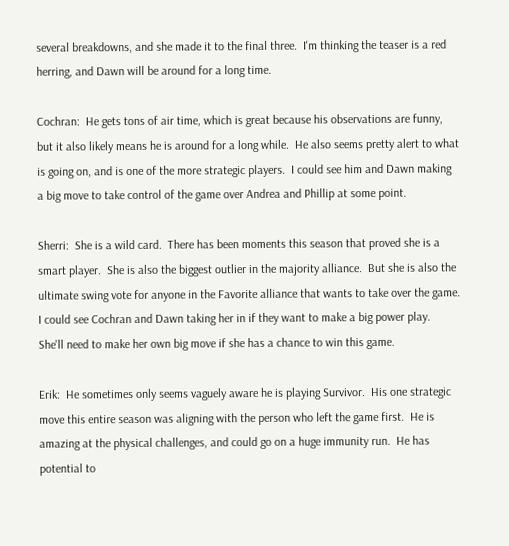several breakdowns, and she made it to the final three.  I'm thinking the teaser is a red herring, and Dawn will be around for a long time.

Cochran:  He gets tons of air time, which is great because his observations are funny, but it also likely means he is around for a long while.  He also seems pretty alert to what is going on, and is one of the more strategic players.  I could see him and Dawn making a big move to take control of the game over Andrea and Phillip at some point.

Sherri:  She is a wild card.  There has been moments this season that proved she is a smart player.  She is also the biggest outlier in the majority alliance.  But she is also the ultimate swing vote for anyone in the Favorite alliance that wants to take over the game.  I could see Cochran and Dawn taking her in if they want to make a big power play.  She'll need to make her own big move if she has a chance to win this game.

Erik:  He sometimes only seems vaguely aware he is playing Survivor.  His one strategic move this entire season was aligning with the person who left the game first.  He is amazing at the physical challenges, and could go on a huge immunity run.  He has potential to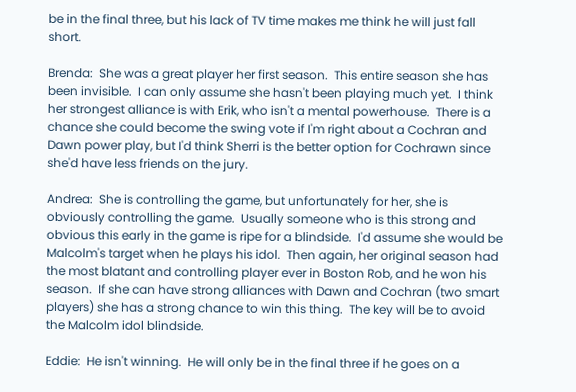be in the final three, but his lack of TV time makes me think he will just fall short.

Brenda:  She was a great player her first season.  This entire season she has been invisible.  I can only assume she hasn't been playing much yet.  I think her strongest alliance is with Erik, who isn't a mental powerhouse.  There is a chance she could become the swing vote if I'm right about a Cochran and Dawn power play, but I'd think Sherri is the better option for Cochrawn since she'd have less friends on the jury.

Andrea:  She is controlling the game, but unfortunately for her, she is obviously controlling the game.  Usually someone who is this strong and obvious this early in the game is ripe for a blindside.  I'd assume she would be Malcolm's target when he plays his idol.  Then again, her original season had the most blatant and controlling player ever in Boston Rob, and he won his season.  If she can have strong alliances with Dawn and Cochran (two smart players) she has a strong chance to win this thing.  The key will be to avoid the Malcolm idol blindside.

Eddie:  He isn't winning.  He will only be in the final three if he goes on a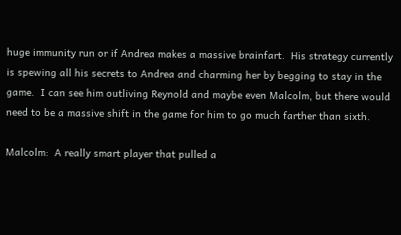huge immunity run or if Andrea makes a massive brainfart.  His strategy currently is spewing all his secrets to Andrea and charming her by begging to stay in the game.  I can see him outliving Reynold and maybe even Malcolm, but there would need to be a massive shift in the game for him to go much farther than sixth.

Malcolm:  A really smart player that pulled a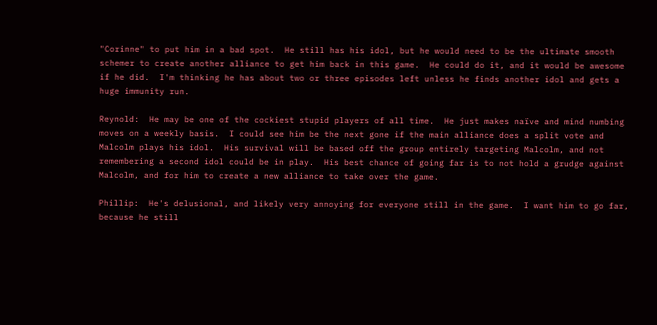"Corinne" to put him in a bad spot.  He still has his idol, but he would need to be the ultimate smooth schemer to create another alliance to get him back in this game.  He could do it, and it would be awesome if he did.  I'm thinking he has about two or three episodes left unless he finds another idol and gets a huge immunity run.

Reynold:  He may be one of the cockiest stupid players of all time.  He just makes naïve and mind numbing moves on a weekly basis.  I could see him be the next gone if the main alliance does a split vote and Malcolm plays his idol.  His survival will be based off the group entirely targeting Malcolm, and not remembering a second idol could be in play.  His best chance of going far is to not hold a grudge against Malcolm, and for him to create a new alliance to take over the game.

Phillip:  He's delusional, and likely very annoying for everyone still in the game.  I want him to go far, because he still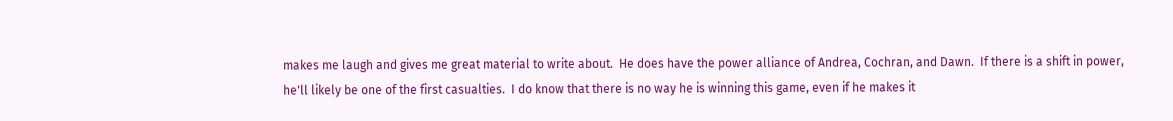makes me laugh and gives me great material to write about.  He does have the power alliance of Andrea, Cochran, and Dawn.  If there is a shift in power, he'll likely be one of the first casualties.  I do know that there is no way he is winning this game, even if he makes it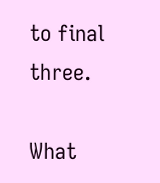to final three.

What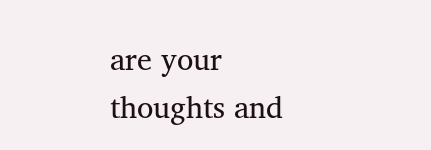are your thoughts and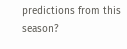predictions from this season?